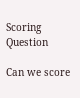Scoring Question

Can we score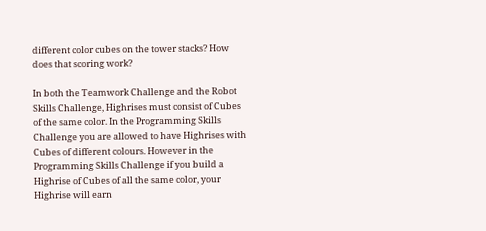different color cubes on the tower stacks? How does that scoring work?

In both the Teamwork Challenge and the Robot Skills Challenge, Highrises must consist of Cubes of the same color. In the Programming Skills Challenge you are allowed to have Highrises with Cubes of different colours. However in the Programming Skills Challenge if you build a Highrise of Cubes of all the same color, your Highrise will earn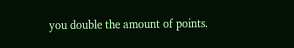you double the amount of points.